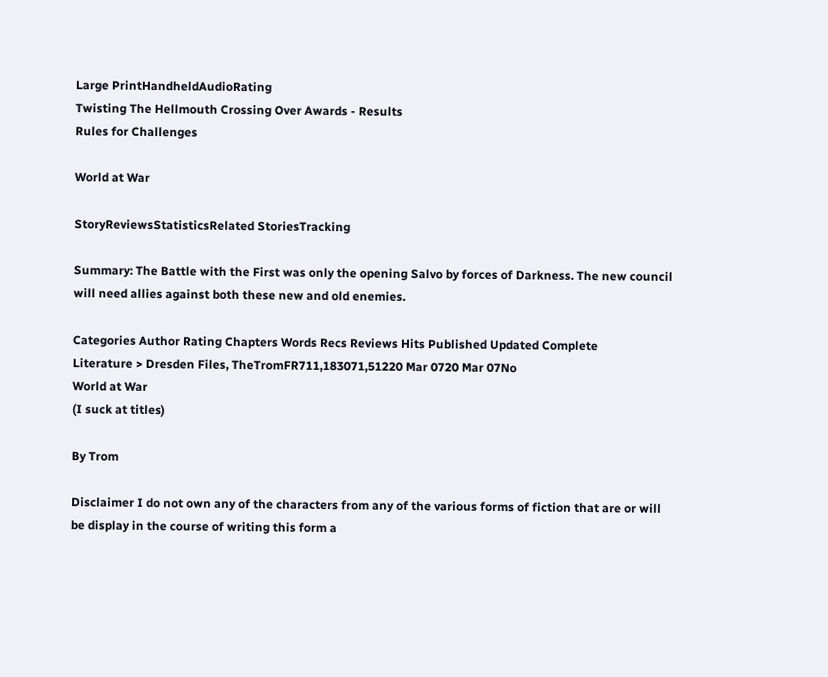Large PrintHandheldAudioRating
Twisting The Hellmouth Crossing Over Awards - Results
Rules for Challenges

World at War

StoryReviewsStatisticsRelated StoriesTracking

Summary: The Battle with the First was only the opening Salvo by forces of Darkness. The new council will need allies against both these new and old enemies.

Categories Author Rating Chapters Words Recs Reviews Hits Published Updated Complete
Literature > Dresden Files, TheTromFR711,183071,51220 Mar 0720 Mar 07No
World at War
(I suck at titles)

By Trom

Disclaimer I do not own any of the characters from any of the various forms of fiction that are or will be display in the course of writing this form a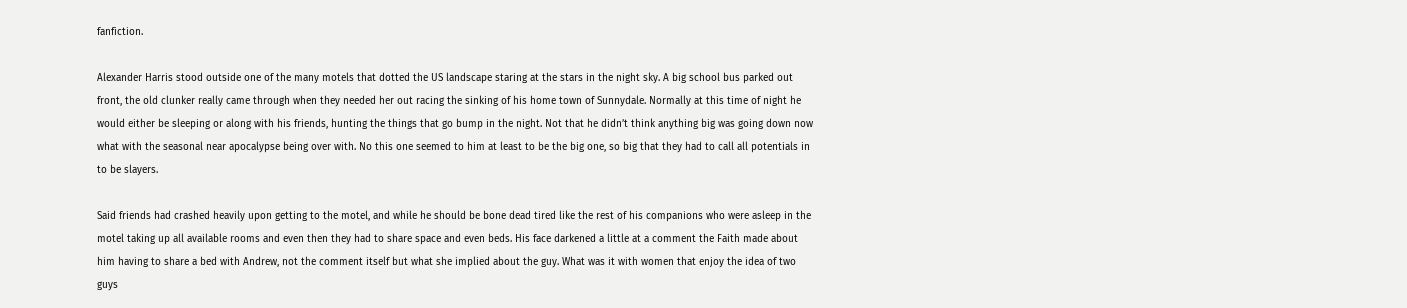fanfiction.

Alexander Harris stood outside one of the many motels that dotted the US landscape staring at the stars in the night sky. A big school bus parked out front, the old clunker really came through when they needed her out racing the sinking of his home town of Sunnydale. Normally at this time of night he would either be sleeping or along with his friends, hunting the things that go bump in the night. Not that he didn’t think anything big was going down now what with the seasonal near apocalypse being over with. No this one seemed to him at least to be the big one, so big that they had to call all potentials in to be slayers.

Said friends had crashed heavily upon getting to the motel, and while he should be bone dead tired like the rest of his companions who were asleep in the motel taking up all available rooms and even then they had to share space and even beds. His face darkened a little at a comment the Faith made about him having to share a bed with Andrew, not the comment itself but what she implied about the guy. What was it with women that enjoy the idea of two guys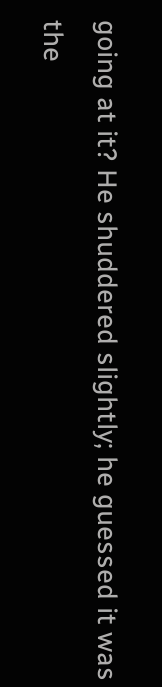going at it? He shuddered slightly; he guessed it was the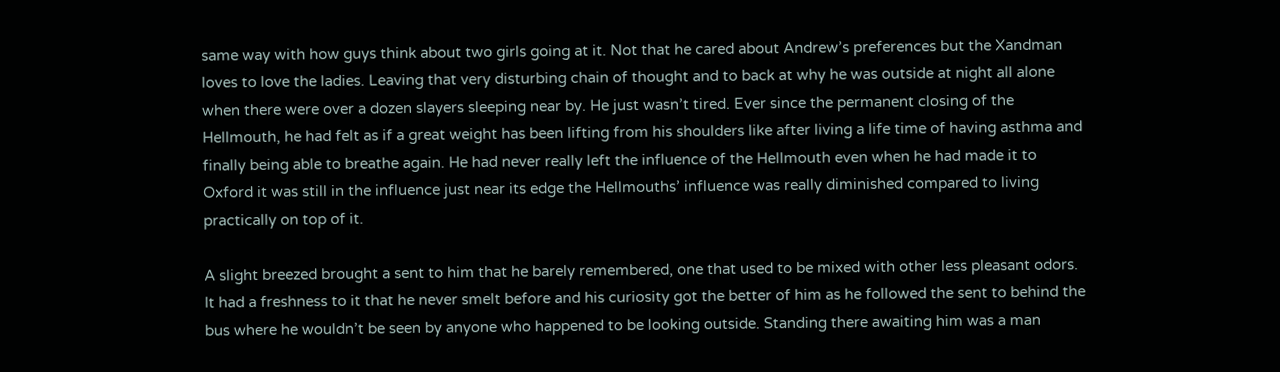same way with how guys think about two girls going at it. Not that he cared about Andrew’s preferences but the Xandman loves to love the ladies. Leaving that very disturbing chain of thought and to back at why he was outside at night all alone when there were over a dozen slayers sleeping near by. He just wasn’t tired. Ever since the permanent closing of the Hellmouth, he had felt as if a great weight has been lifting from his shoulders like after living a life time of having asthma and finally being able to breathe again. He had never really left the influence of the Hellmouth even when he had made it to Oxford it was still in the influence just near its edge the Hellmouths’ influence was really diminished compared to living practically on top of it.

A slight breezed brought a sent to him that he barely remembered, one that used to be mixed with other less pleasant odors. It had a freshness to it that he never smelt before and his curiosity got the better of him as he followed the sent to behind the bus where he wouldn’t be seen by anyone who happened to be looking outside. Standing there awaiting him was a man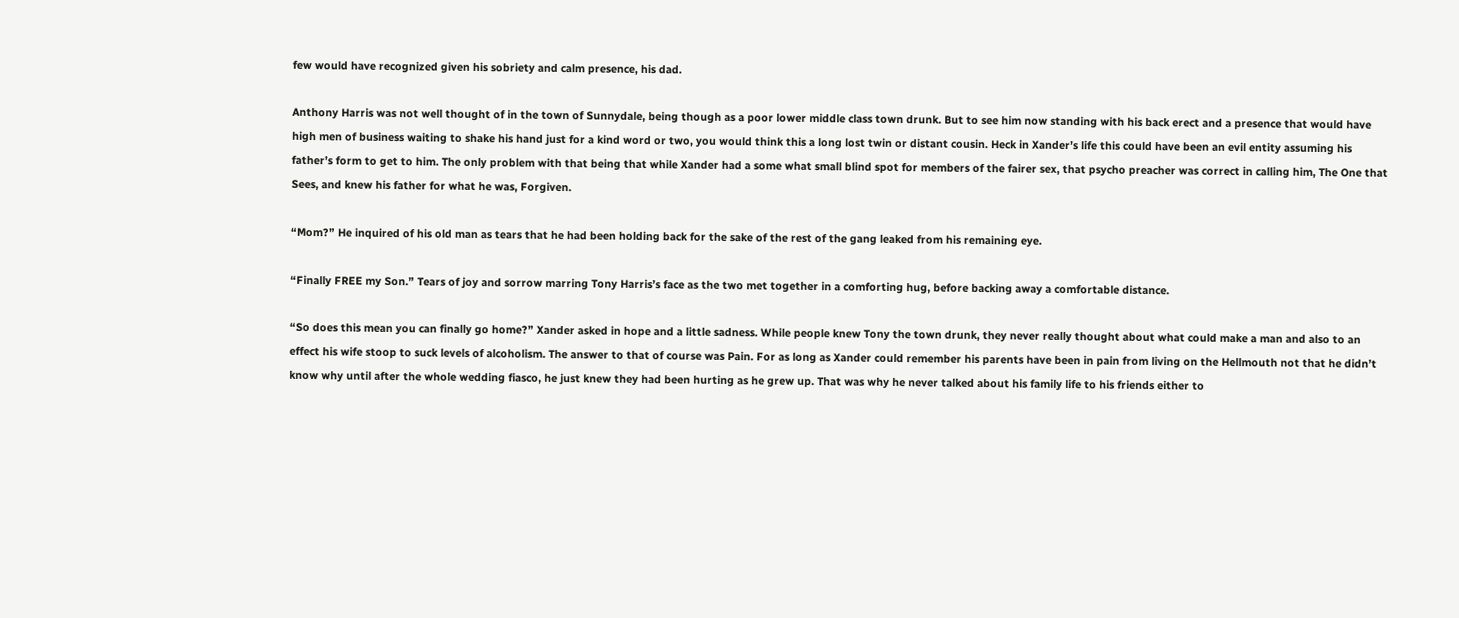few would have recognized given his sobriety and calm presence, his dad.

Anthony Harris was not well thought of in the town of Sunnydale, being though as a poor lower middle class town drunk. But to see him now standing with his back erect and a presence that would have high men of business waiting to shake his hand just for a kind word or two, you would think this a long lost twin or distant cousin. Heck in Xander’s life this could have been an evil entity assuming his father’s form to get to him. The only problem with that being that while Xander had a some what small blind spot for members of the fairer sex, that psycho preacher was correct in calling him, The One that Sees, and knew his father for what he was, Forgiven.

“Mom?” He inquired of his old man as tears that he had been holding back for the sake of the rest of the gang leaked from his remaining eye.

“Finally FREE my Son.” Tears of joy and sorrow marring Tony Harris’s face as the two met together in a comforting hug, before backing away a comfortable distance.

“So does this mean you can finally go home?” Xander asked in hope and a little sadness. While people knew Tony the town drunk, they never really thought about what could make a man and also to an effect his wife stoop to suck levels of alcoholism. The answer to that of course was Pain. For as long as Xander could remember his parents have been in pain from living on the Hellmouth not that he didn’t know why until after the whole wedding fiasco, he just knew they had been hurting as he grew up. That was why he never talked about his family life to his friends either to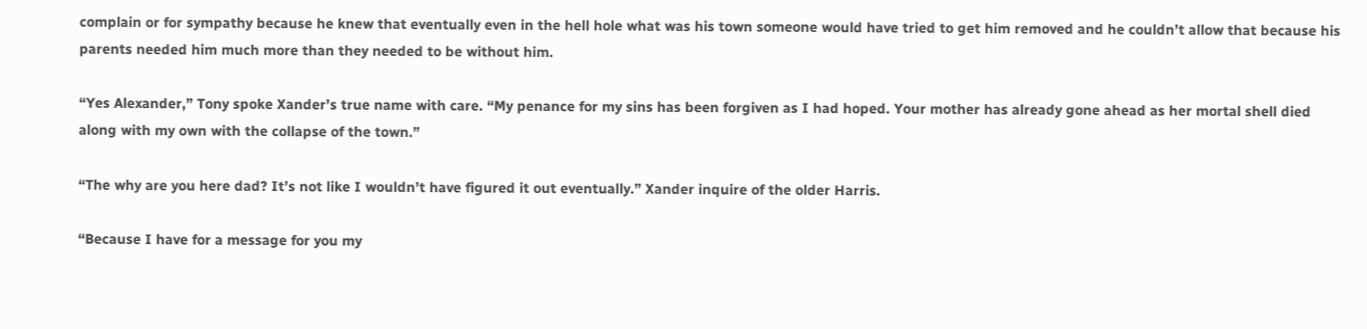complain or for sympathy because he knew that eventually even in the hell hole what was his town someone would have tried to get him removed and he couldn’t allow that because his parents needed him much more than they needed to be without him.

“Yes Alexander,” Tony spoke Xander’s true name with care. “My penance for my sins has been forgiven as I had hoped. Your mother has already gone ahead as her mortal shell died along with my own with the collapse of the town.”

“The why are you here dad? It’s not like I wouldn’t have figured it out eventually.” Xander inquire of the older Harris.

“Because I have for a message for you my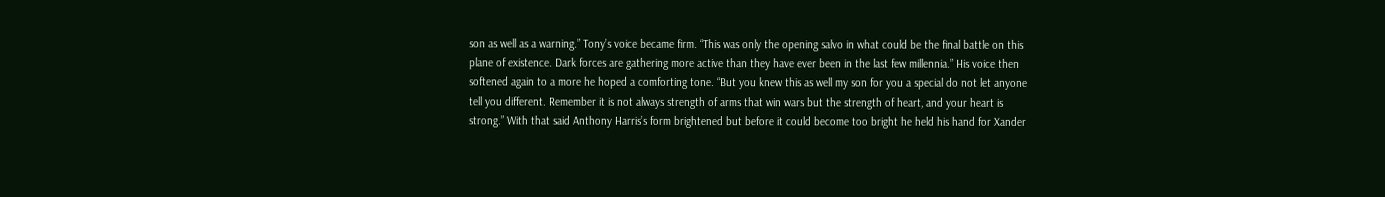son as well as a warning.” Tony’s voice became firm. “This was only the opening salvo in what could be the final battle on this plane of existence. Dark forces are gathering more active than they have ever been in the last few millennia.” His voice then softened again to a more he hoped a comforting tone. “But you knew this as well my son for you a special do not let anyone tell you different. Remember it is not always strength of arms that win wars but the strength of heart, and your heart is strong.” With that said Anthony Harris’s form brightened but before it could become too bright he held his hand for Xander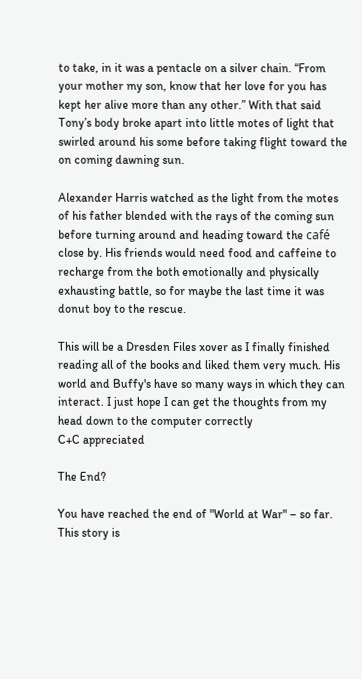to take, in it was a pentacle on a silver chain. “From your mother my son, know that her love for you has kept her alive more than any other.” With that said Tony’s body broke apart into little motes of light that swirled around his some before taking flight toward the on coming dawning sun.

Alexander Harris watched as the light from the motes of his father blended with the rays of the coming sun before turning around and heading toward the café close by. His friends would need food and caffeine to recharge from the both emotionally and physically exhausting battle, so for maybe the last time it was donut boy to the rescue.

This will be a Dresden Files xover as I finally finished reading all of the books and liked them very much. His world and Buffy's have so many ways in which they can interact. I just hope I can get the thoughts from my head down to the computer correctly
C+C appreciated

The End?

You have reached the end of "World at War" – so far. This story is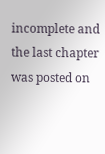incomplete and the last chapter was posted on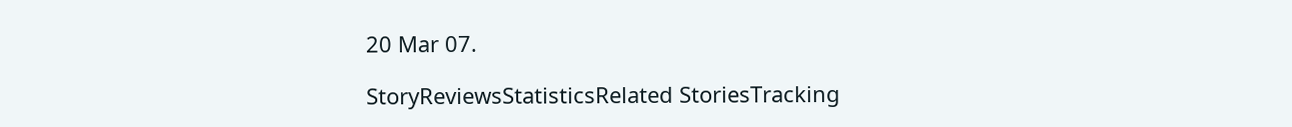20 Mar 07.

StoryReviewsStatisticsRelated StoriesTracking